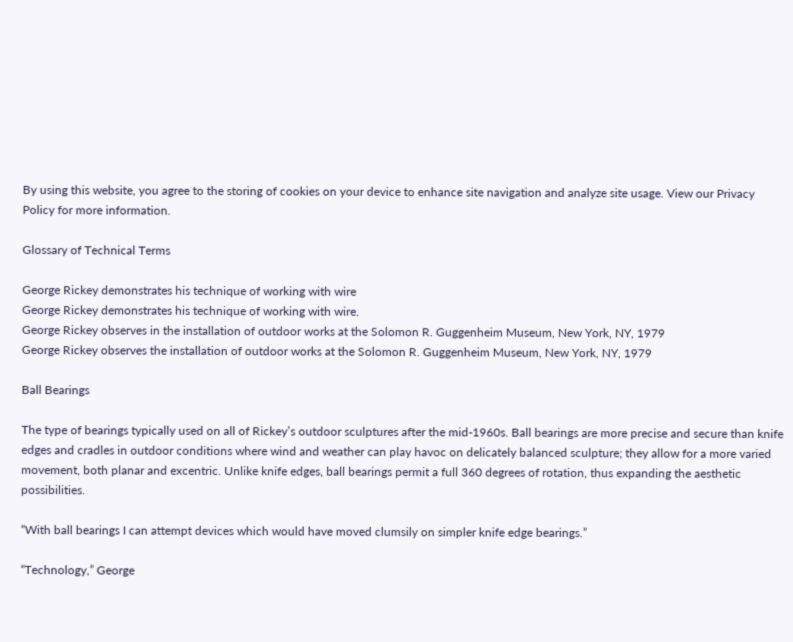By using this website, you agree to the storing of cookies on your device to enhance site navigation and analyze site usage. View our Privacy Policy for more information.

Glossary of Technical Terms

George Rickey demonstrates his technique of working with wire
George Rickey demonstrates his technique of working with wire.
George Rickey observes in the installation of outdoor works at the Solomon R. Guggenheim Museum, New York, NY, 1979
George Rickey observes the installation of outdoor works at the Solomon R. Guggenheim Museum, New York, NY, 1979

Ball Bearings

The type of bearings typically used on all of Rickey’s outdoor sculptures after the mid-1960s. Ball bearings are more precise and secure than knife edges and cradles in outdoor conditions where wind and weather can play havoc on delicately balanced sculpture; they allow for a more varied movement, both planar and excentric. Unlike knife edges, ball bearings permit a full 360 degrees of rotation, thus expanding the aesthetic possibilities.

“With ball bearings I can attempt devices which would have moved clumsily on simpler knife edge bearings.”

“Technology,” George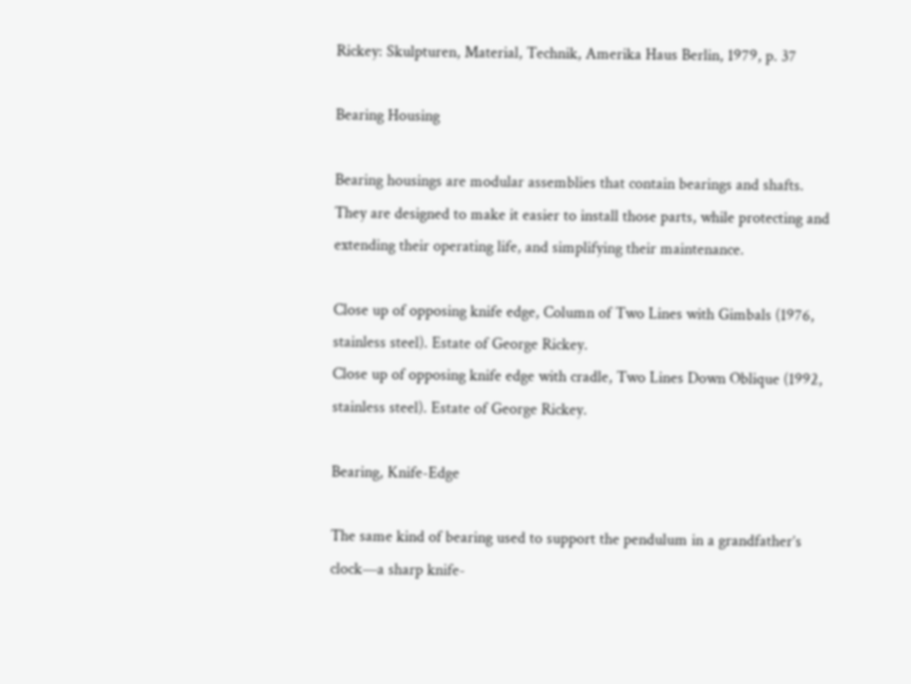Rickey: Skulpturen, Material, Technik, Amerika Haus Berlin, 1979, p. 37

Bearing Housing

Bearing housings are modular assemblies that contain bearings and shafts. They are designed to make it easier to install those parts, while protecting and extending their operating life, and simplifying their maintenance.

Close up of opposing knife edge, Column of Two Lines with Gimbals (1976, stainless steel). Estate of George Rickey.
Close up of opposing knife edge with cradle, Two Lines Down Oblique (1992, stainless steel). Estate of George Rickey.

Bearing, Knife-Edge

The same kind of bearing used to support the pendulum in a grandfather’s clock—a sharp knife-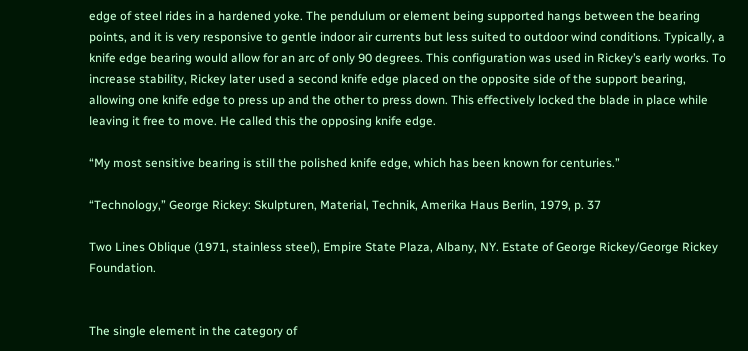edge of steel rides in a hardened yoke. The pendulum or element being supported hangs between the bearing points, and it is very responsive to gentle indoor air currents but less suited to outdoor wind conditions. Typically, a knife edge bearing would allow for an arc of only 90 degrees. This configuration was used in Rickey’s early works. To increase stability, Rickey later used a second knife edge placed on the opposite side of the support bearing, allowing one knife edge to press up and the other to press down. This effectively locked the blade in place while leaving it free to move. He called this the opposing knife edge.

“My most sensitive bearing is still the polished knife edge, which has been known for centuries.”

“Technology,” George Rickey: Skulpturen, Material, Technik, Amerika Haus Berlin, 1979, p. 37

Two Lines Oblique (1971, stainless steel), Empire State Plaza, Albany, NY. Estate of George Rickey/George Rickey Foundation.


The single element in the category of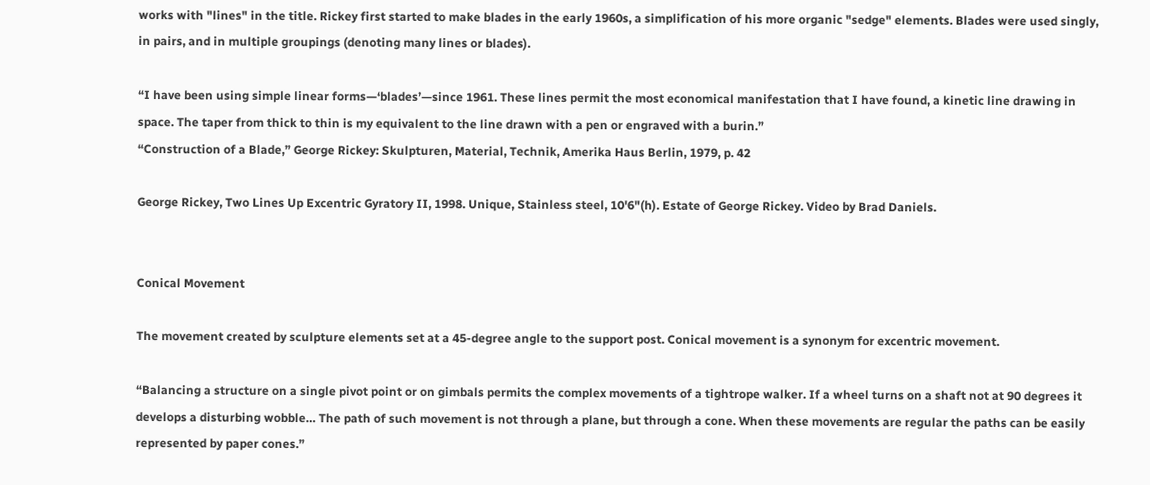works with "lines" in the title. Rickey first started to make blades in the early 1960s, a simplification of his more organic "sedge" elements. Blades were used singly, in pairs, and in multiple groupings (denoting many lines or blades).

“I have been using simple linear forms—‘blades’—since 1961. These lines permit the most economical manifestation that I have found, a kinetic line drawing in space. The taper from thick to thin is my equivalent to the line drawn with a pen or engraved with a burin.”
“Construction of a Blade,” George Rickey: Skulpturen, Material, Technik, Amerika Haus Berlin, 1979, p. 42

George Rickey, Two Lines Up Excentric Gyratory II, 1998. Unique, Stainless steel, 10'6"(h). Estate of George Rickey. Video by Brad Daniels.


Conical Movement

The movement created by sculpture elements set at a 45-degree angle to the support post. Conical movement is a synonym for excentric movement.

“Balancing a structure on a single pivot point or on gimbals permits the complex movements of a tightrope walker. If a wheel turns on a shaft not at 90 degrees it develops a disturbing wobble… The path of such movement is not through a plane, but through a cone. When these movements are regular the paths can be easily represented by paper cones.”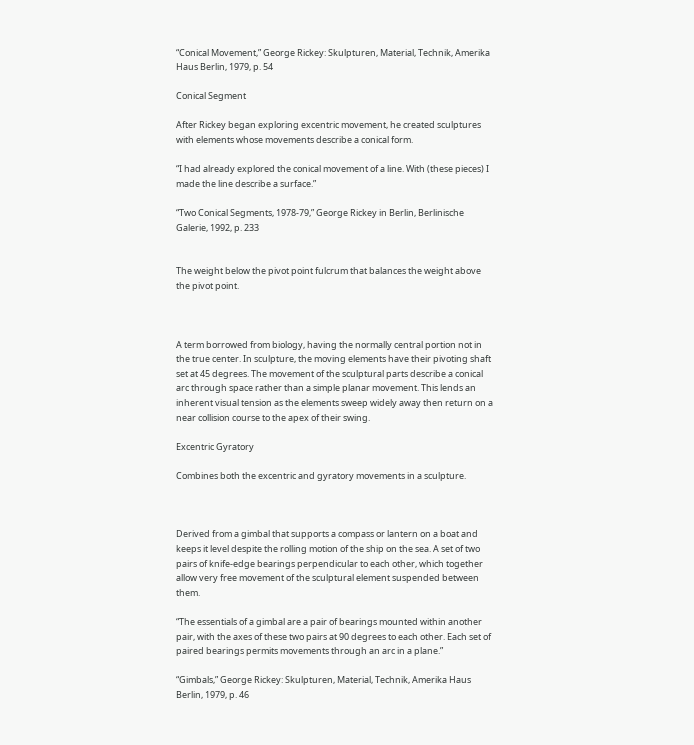“Conical Movement,” George Rickey: Skulpturen, Material, Technik, Amerika Haus Berlin, 1979, p. 54

Conical Segment

After Rickey began exploring excentric movement, he created sculptures with elements whose movements describe a conical form.

“I had already explored the conical movement of a line. With (these pieces) I made the line describe a surface.”

“Two Conical Segments, 1978-79,” George Rickey in Berlin, Berlinische Galerie, 1992, p. 233


The weight below the pivot point fulcrum that balances the weight above the pivot point.



A term borrowed from biology, having the normally central portion not in the true center. In sculpture, the moving elements have their pivoting shaft set at 45 degrees. The movement of the sculptural parts describe a conical arc through space rather than a simple planar movement. This lends an inherent visual tension as the elements sweep widely away then return on a near collision course to the apex of their swing.

Excentric Gyratory

Combines both the excentric and gyratory movements in a sculpture.



Derived from a gimbal that supports a compass or lantern on a boat and keeps it level despite the rolling motion of the ship on the sea. A set of two pairs of knife-edge bearings perpendicular to each other, which together allow very free movement of the sculptural element suspended between them.

“The essentials of a gimbal are a pair of bearings mounted within another pair, with the axes of these two pairs at 90 degrees to each other. Each set of paired bearings permits movements through an arc in a plane.”

“Gimbals,” George Rickey: Skulpturen, Material, Technik, Amerika Haus Berlin, 1979, p. 46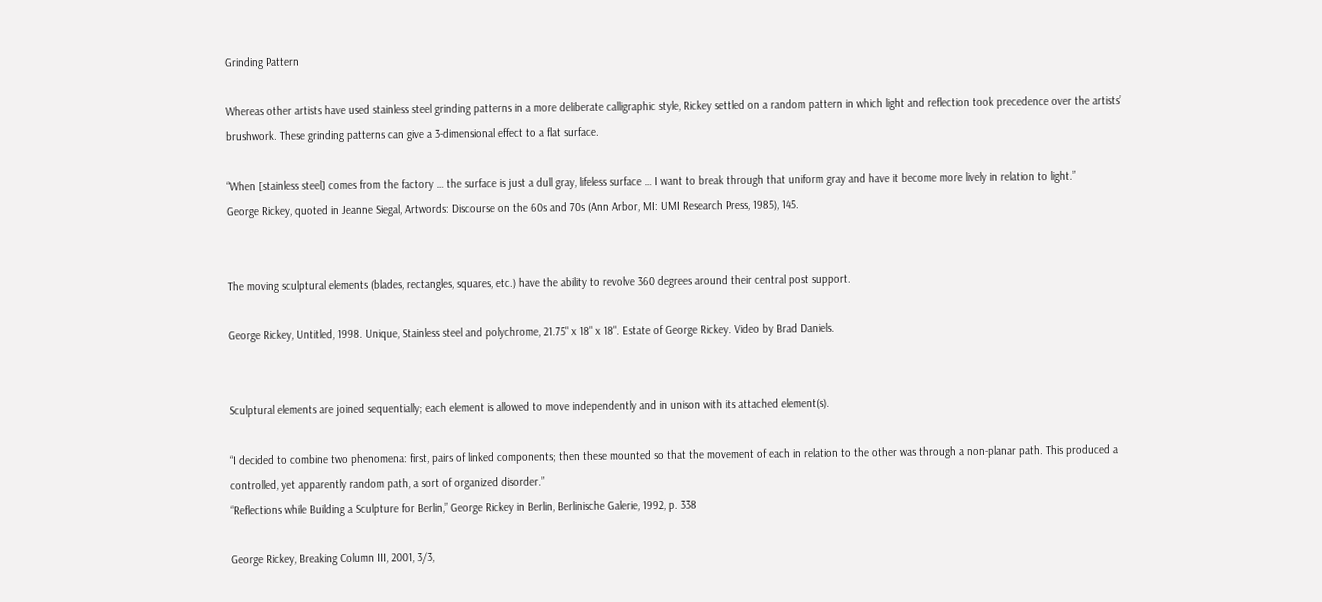Grinding Pattern

Whereas other artists have used stainless steel grinding patterns in a more deliberate calligraphic style, Rickey settled on a random pattern in which light and reflection took precedence over the artists’ brushwork. These grinding patterns can give a 3-dimensional effect to a flat surface.

“When [stainless steel] comes from the factory … the surface is just a dull gray, lifeless surface … I want to break through that uniform gray and have it become more lively in relation to light.”
George Rickey, quoted in Jeanne Siegal, Artwords: Discourse on the 60s and 70s (Ann Arbor, MI: UMI Research Press, 1985), 145.


The moving sculptural elements (blades, rectangles, squares, etc.) have the ability to revolve 360 degrees around their central post support.

George Rickey, Untitled, 1998. Unique, Stainless steel and polychrome, 21.75" x 18" x 18". Estate of George Rickey. Video by Brad Daniels.


Sculptural elements are joined sequentially; each element is allowed to move independently and in unison with its attached element(s).

“I decided to combine two phenomena: first, pairs of linked components; then these mounted so that the movement of each in relation to the other was through a non-planar path. This produced a controlled, yet apparently random path, a sort of organized disorder.”
“Reflections while Building a Sculpture for Berlin,” George Rickey in Berlin, Berlinische Galerie, 1992, p. 338

George Rickey, Breaking Column III, 2001, 3/3,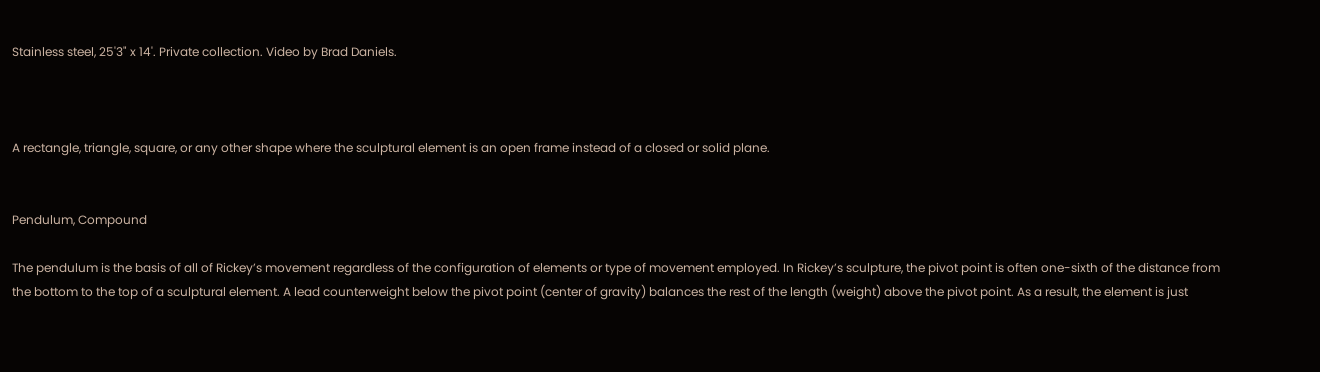Stainless steel, 25'3" x 14'. Private collection. Video by Brad Daniels.



A rectangle, triangle, square, or any other shape where the sculptural element is an open frame instead of a closed or solid plane.


Pendulum, Compound

The pendulum is the basis of all of Rickey’s movement regardless of the configuration of elements or type of movement employed. In Rickey’s sculpture, the pivot point is often one-sixth of the distance from the bottom to the top of a sculptural element. A lead counterweight below the pivot point (center of gravity) balances the rest of the length (weight) above the pivot point. As a result, the element is just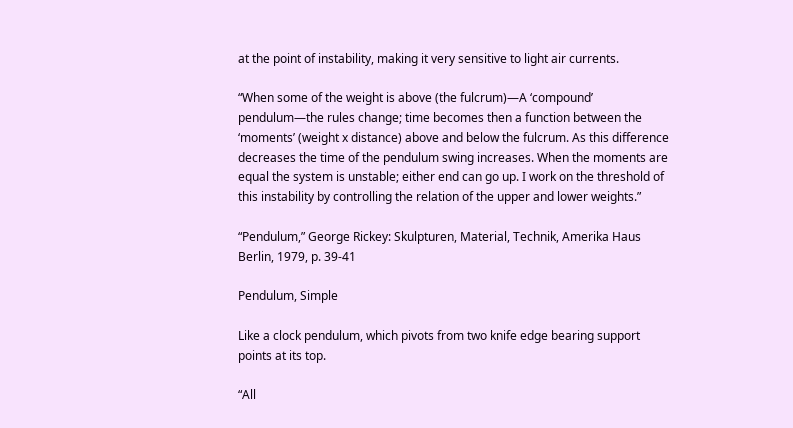at the point of instability, making it very sensitive to light air currents.

“When some of the weight is above (the fulcrum)—A ‘compound’ pendulum—the rules change; time becomes then a function between the ‘moments’ (weight x distance) above and below the fulcrum. As this difference decreases the time of the pendulum swing increases. When the moments are equal the system is unstable; either end can go up. I work on the threshold of this instability by controlling the relation of the upper and lower weights.”

“Pendulum,” George Rickey: Skulpturen, Material, Technik, Amerika Haus Berlin, 1979, p. 39-41

Pendulum, Simple

Like a clock pendulum, which pivots from two knife edge bearing support points at its top.

“All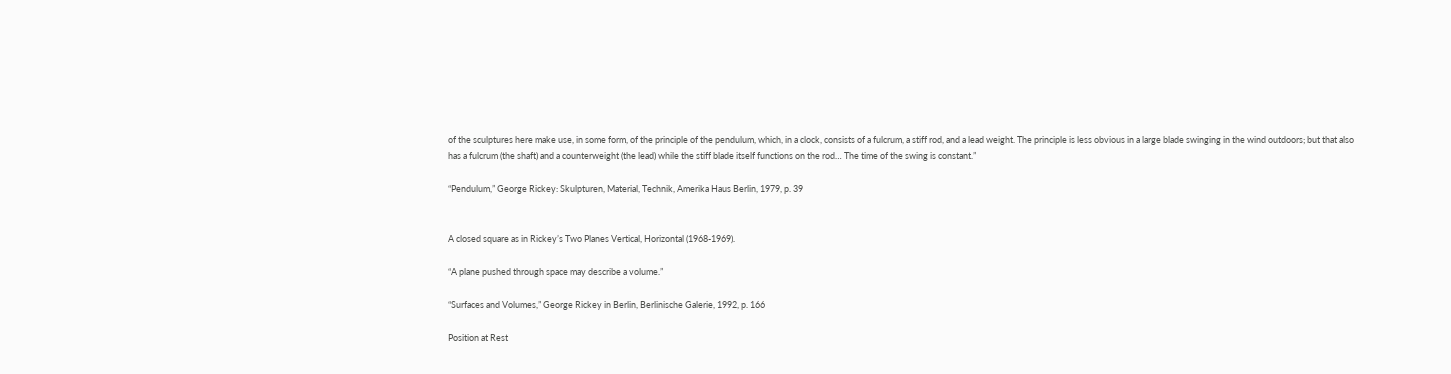of the sculptures here make use, in some form, of the principle of the pendulum, which, in a clock, consists of a fulcrum, a stiff rod, and a lead weight. The principle is less obvious in a large blade swinging in the wind outdoors; but that also has a fulcrum (the shaft) and a counterweight (the lead) while the stiff blade itself functions on the rod… The time of the swing is constant.”

“Pendulum,” George Rickey: Skulpturen, Material, Technik, Amerika Haus Berlin, 1979, p. 39


A closed square as in Rickey’s Two Planes Vertical, Horizontal (1968-1969).

“A plane pushed through space may describe a volume.”

“Surfaces and Volumes,” George Rickey in Berlin, Berlinische Galerie, 1992, p. 166

Position at Rest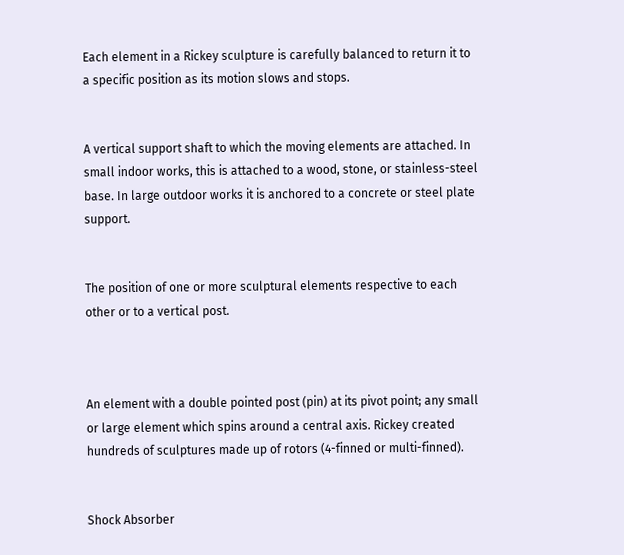Each element in a Rickey sculpture is carefully balanced to return it to a specific position as its motion slows and stops.


A vertical support shaft to which the moving elements are attached. In small indoor works, this is attached to a wood, stone, or stainless-steel base. In large outdoor works it is anchored to a concrete or steel plate support.


The position of one or more sculptural elements respective to each other or to a vertical post.



An element with a double pointed post (pin) at its pivot point; any small or large element which spins around a central axis. Rickey created hundreds of sculptures made up of rotors (4-finned or multi-finned).


Shock Absorber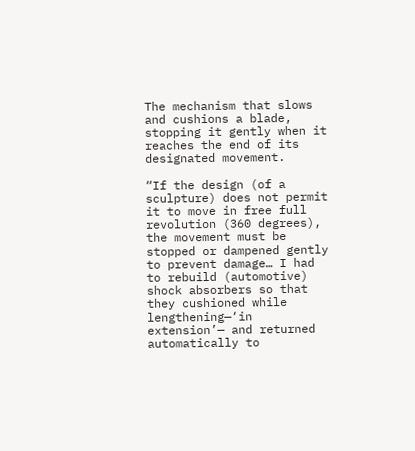The mechanism that slows and cushions a blade, stopping it gently when it reaches the end of its designated movement.

“If the design (of a sculpture) does not permit it to move in free full revolution (360 degrees), the movement must be stopped or dampened gently to prevent damage… I had to rebuild (automotive) shock absorbers so that they cushioned while lengthening—‘in extension’— and returned automatically to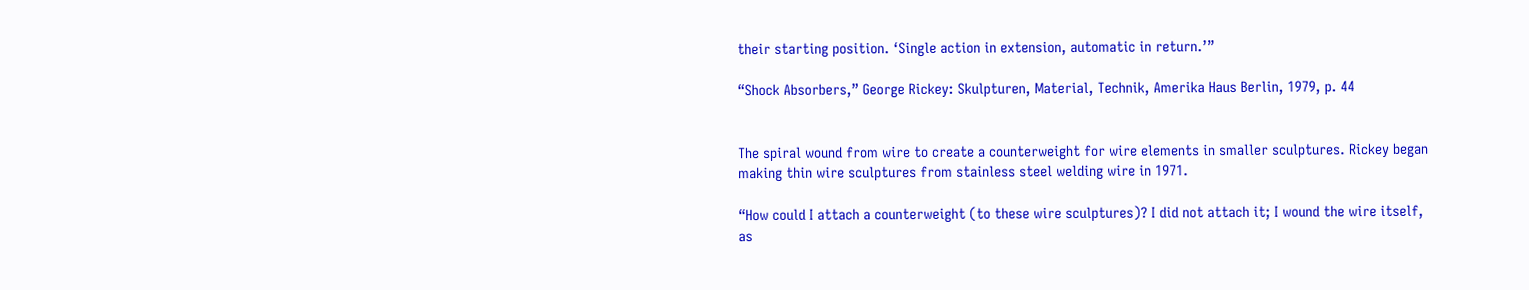their starting position. ‘Single action in extension, automatic in return.’”

“Shock Absorbers,” George Rickey: Skulpturen, Material, Technik, Amerika Haus Berlin, 1979, p. 44


The spiral wound from wire to create a counterweight for wire elements in smaller sculptures. Rickey began making thin wire sculptures from stainless steel welding wire in 1971.

“How could I attach a counterweight (to these wire sculptures)? I did not attach it; I wound the wire itself, as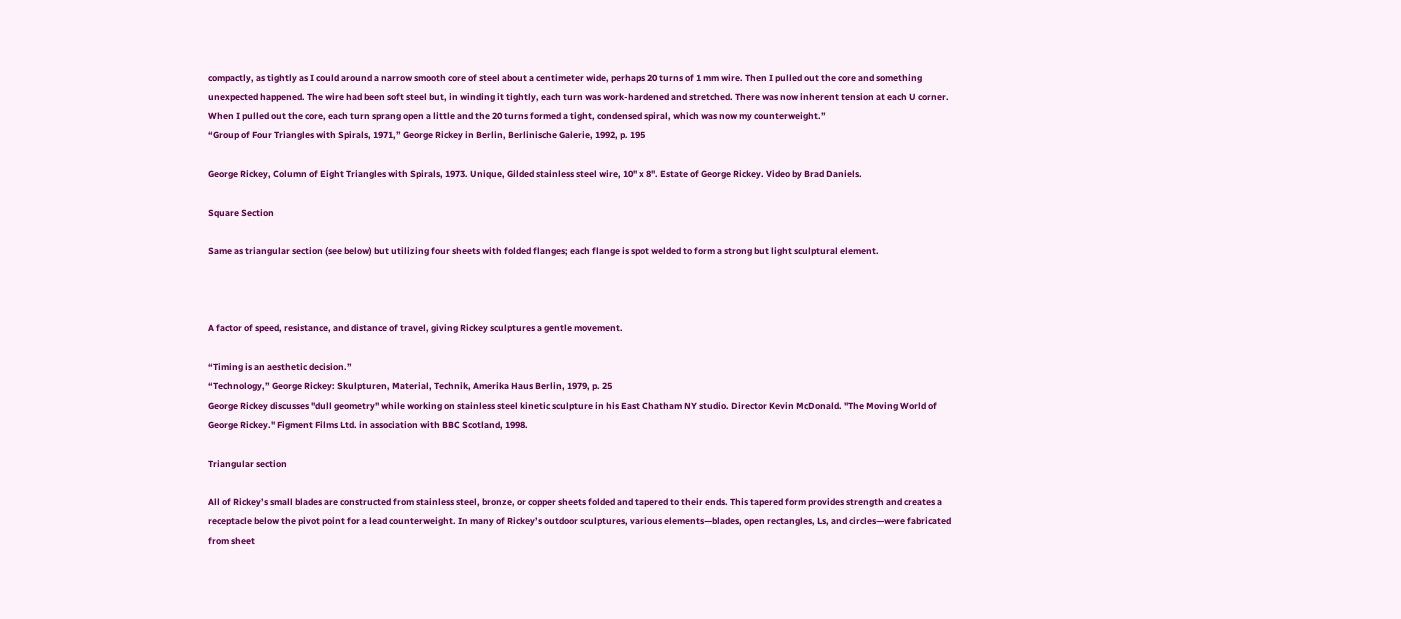compactly, as tightly as I could around a narrow smooth core of steel about a centimeter wide, perhaps 20 turns of 1 mm wire. Then I pulled out the core and something unexpected happened. The wire had been soft steel but, in winding it tightly, each turn was work-hardened and stretched. There was now inherent tension at each U corner. When I pulled out the core, each turn sprang open a little and the 20 turns formed a tight, condensed spiral, which was now my counterweight.”
“Group of Four Triangles with Spirals, 1971,” George Rickey in Berlin, Berlinische Galerie, 1992, p. 195

George Rickey, Column of Eight Triangles with Spirals, 1973. Unique, Gilded stainless steel wire, 10" x 8". Estate of George Rickey. Video by Brad Daniels.

Square Section

Same as triangular section (see below) but utilizing four sheets with folded flanges; each flange is spot welded to form a strong but light sculptural element.



A factor of speed, resistance, and distance of travel, giving Rickey sculptures a gentle movement.

“Timing is an aesthetic decision.”
“Technology,” George Rickey: Skulpturen, Material, Technik, Amerika Haus Berlin, 1979, p. 25
George Rickey discusses "dull geometry" while working on stainless steel kinetic sculpture in his East Chatham NY studio. Director Kevin McDonald. "The Moving World of George Rickey." Figment Films Ltd. in association with BBC Scotland, 1998.

Triangular section

All of Rickey’s small blades are constructed from stainless steel, bronze, or copper sheets folded and tapered to their ends. This tapered form provides strength and creates a receptacle below the pivot point for a lead counterweight. In many of Rickey’s outdoor sculptures, various elements—blades, open rectangles, Ls, and circles—were fabricated from sheet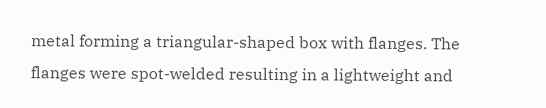metal forming a triangular-shaped box with flanges. The flanges were spot-welded resulting in a lightweight and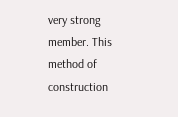very strong member. This method of construction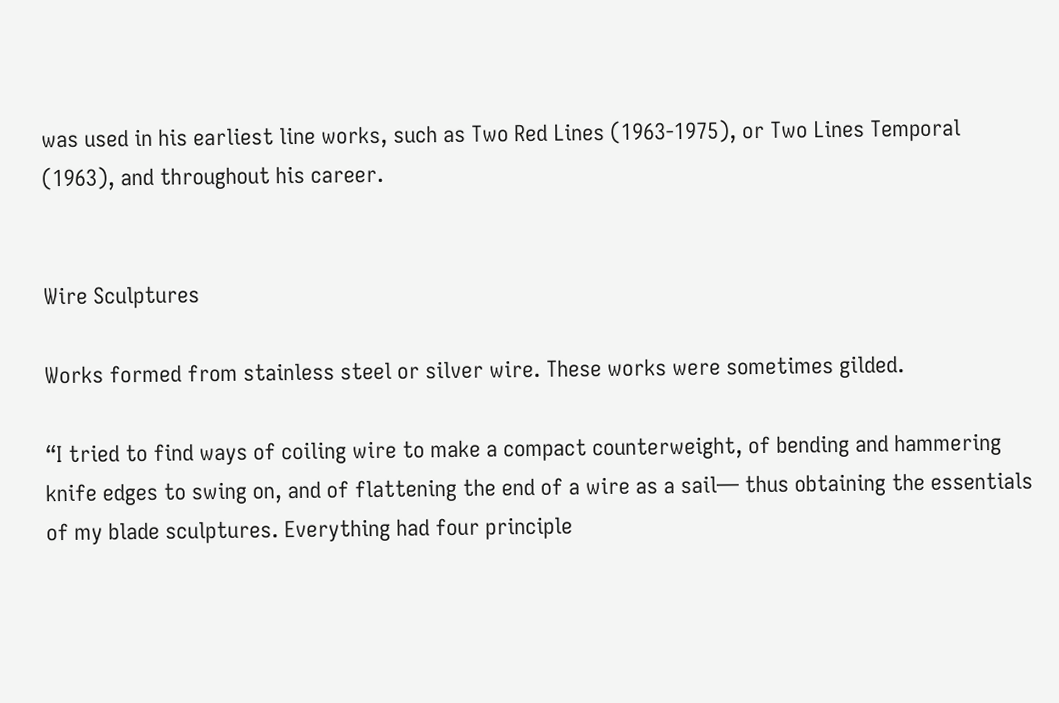was used in his earliest line works, such as Two Red Lines (1963-1975), or Two Lines Temporal (1963), and throughout his career.


Wire Sculptures

Works formed from stainless steel or silver wire. These works were sometimes gilded.

“I tried to find ways of coiling wire to make a compact counterweight, of bending and hammering knife edges to swing on, and of flattening the end of a wire as a sail— thus obtaining the essentials of my blade sculptures. Everything had four principle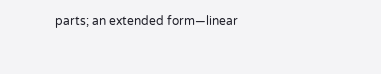parts; an extended form—linear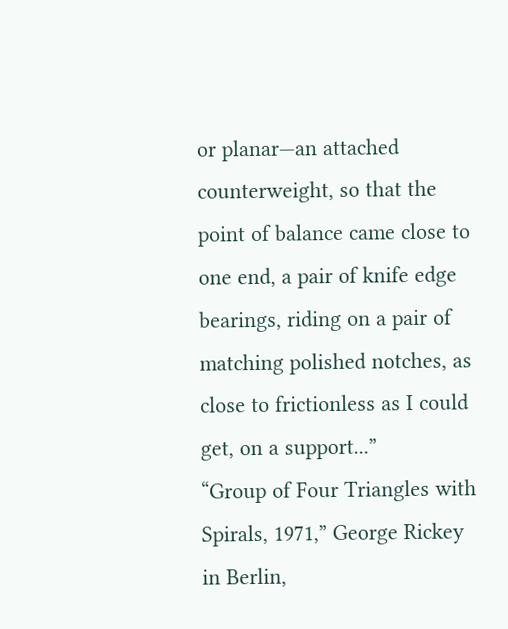or planar—an attached counterweight, so that the point of balance came close to one end, a pair of knife edge bearings, riding on a pair of matching polished notches, as close to frictionless as I could get, on a support...”
“Group of Four Triangles with Spirals, 1971,” George Rickey in Berlin,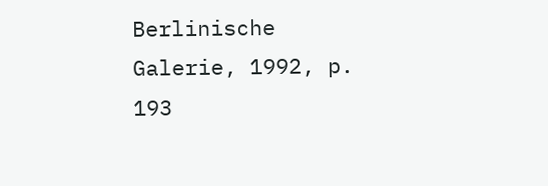Berlinische Galerie, 1992, p. 193